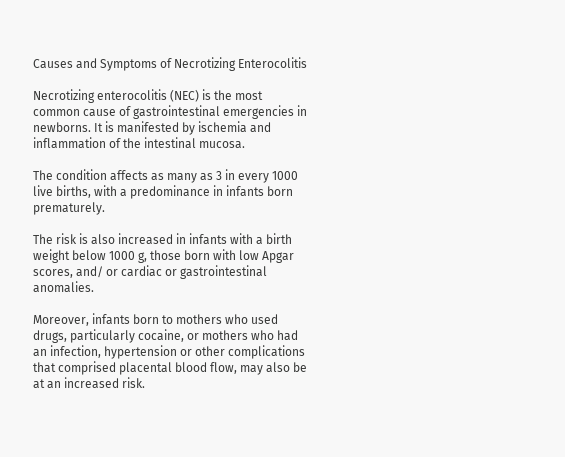Causes and Symptoms of Necrotizing Enterocolitis

Necrotizing enterocolitis (NEC) is the most common cause of gastrointestinal emergencies in newborns. It is manifested by ischemia and inflammation of the intestinal mucosa.

The condition affects as many as 3 in every 1000 live births, with a predominance in infants born prematurely.

The risk is also increased in infants with a birth weight below 1000 g, those born with low Apgar scores, and/ or cardiac or gastrointestinal anomalies.

Moreover, infants born to mothers who used drugs, particularly cocaine, or mothers who had an infection, hypertension or other complications that comprised placental blood flow, may also be at an increased risk.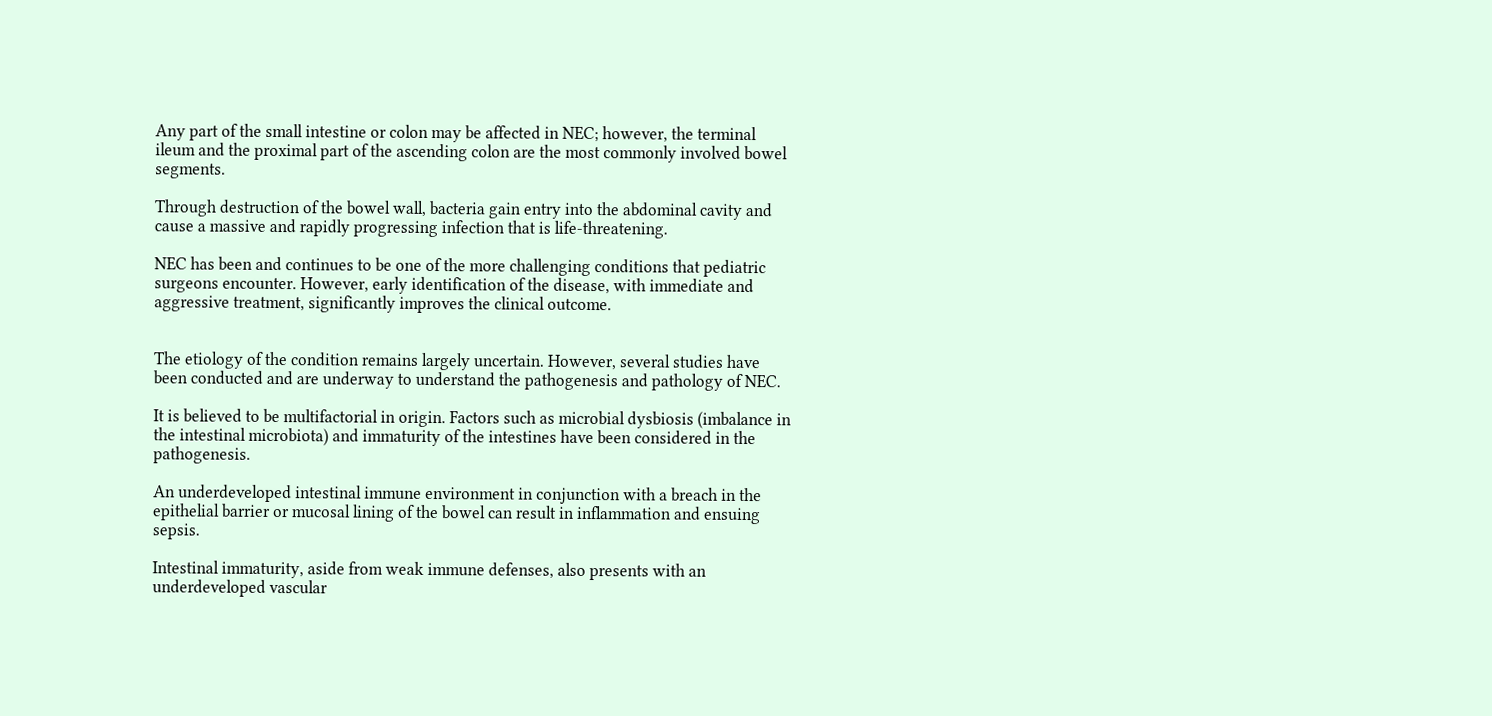Any part of the small intestine or colon may be affected in NEC; however, the terminal ileum and the proximal part of the ascending colon are the most commonly involved bowel segments.

Through destruction of the bowel wall, bacteria gain entry into the abdominal cavity and cause a massive and rapidly progressing infection that is life-threatening.

NEC has been and continues to be one of the more challenging conditions that pediatric surgeons encounter. However, early identification of the disease, with immediate and aggressive treatment, significantly improves the clinical outcome.


The etiology of the condition remains largely uncertain. However, several studies have been conducted and are underway to understand the pathogenesis and pathology of NEC.

It is believed to be multifactorial in origin. Factors such as microbial dysbiosis (imbalance in the intestinal microbiota) and immaturity of the intestines have been considered in the pathogenesis.

An underdeveloped intestinal immune environment in conjunction with a breach in the epithelial barrier or mucosal lining of the bowel can result in inflammation and ensuing sepsis.

Intestinal immaturity, aside from weak immune defenses, also presents with an underdeveloped vascular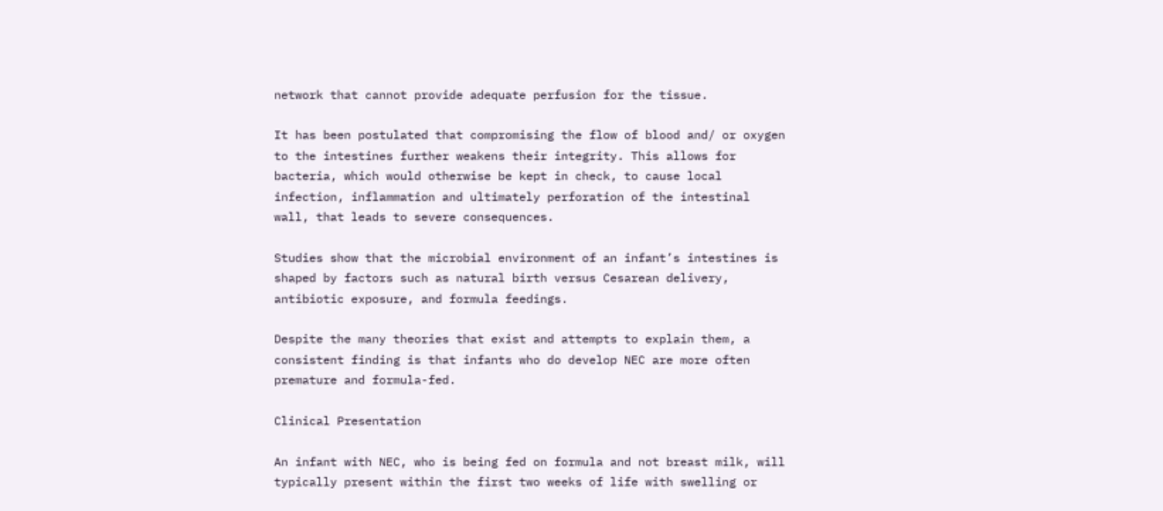network that cannot provide adequate perfusion for the tissue.

It has been postulated that compromising the flow of blood and/ or oxygen to the intestines further weakens their integrity. This allows for bacteria, which would otherwise be kept in check, to cause local infection, inflammation and ultimately perforation of the intestinal wall, that leads to severe consequences.

Studies show that the microbial environment of an infant’s intestines is shaped by factors such as natural birth versus Cesarean delivery, antibiotic exposure, and formula feedings.

Despite the many theories that exist and attempts to explain them, a consistent finding is that infants who do develop NEC are more often premature and formula-fed.

Clinical Presentation

An infant with NEC, who is being fed on formula and not breast milk, will typically present within the first two weeks of life with swelling or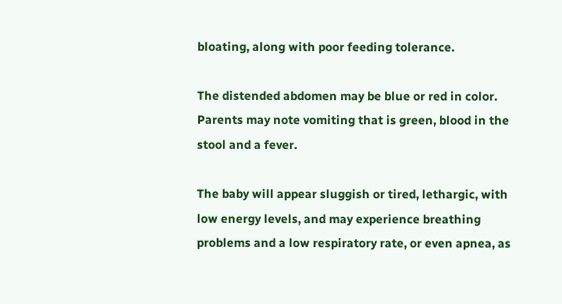bloating, along with poor feeding tolerance.

The distended abdomen may be blue or red in color. Parents may note vomiting that is green, blood in the stool and a fever.

The baby will appear sluggish or tired, lethargic, with low energy levels, and may experience breathing problems and a low respiratory rate, or even apnea, as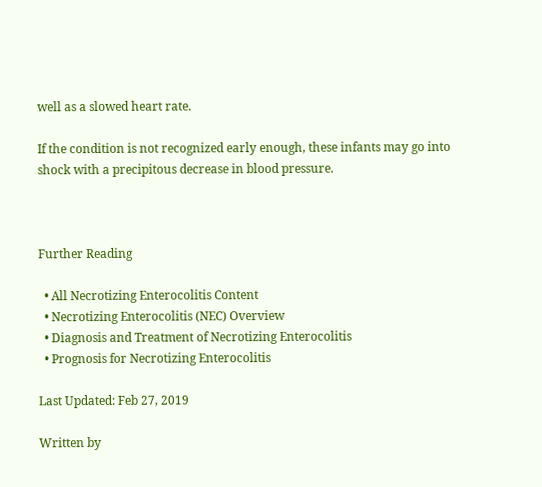well as a slowed heart rate.

If the condition is not recognized early enough, these infants may go into shock with a precipitous decrease in blood pressure.



Further Reading

  • All Necrotizing Enterocolitis Content
  • Necrotizing Enterocolitis (NEC) Overview
  • Diagnosis and Treatment of Necrotizing Enterocolitis
  • Prognosis for Necrotizing Enterocolitis

Last Updated: Feb 27, 2019

Written by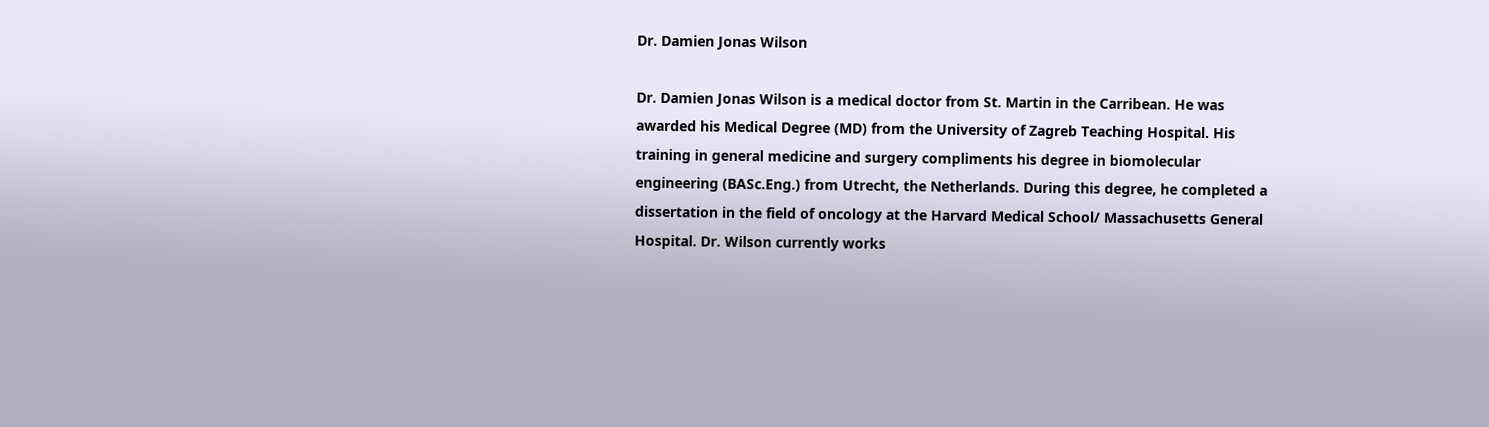Dr. Damien Jonas Wilson

Dr. Damien Jonas Wilson is a medical doctor from St. Martin in the Carribean. He was awarded his Medical Degree (MD) from the University of Zagreb Teaching Hospital. His training in general medicine and surgery compliments his degree in biomolecular engineering (BASc.Eng.) from Utrecht, the Netherlands. During this degree, he completed a dissertation in the field of oncology at the Harvard Medical School/ Massachusetts General Hospital. Dr. Wilson currently works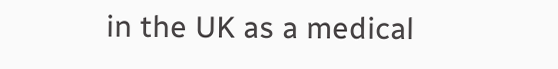in the UK as a medical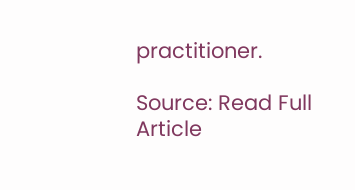practitioner.

Source: Read Full Article